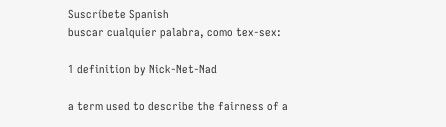Suscríbete Spanish
buscar cualquier palabra, como tex-sex:

1 definition by Nick-Net-Nad

a term used to describe the fairness of a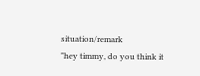situation/remark
"hey timmy, do you think it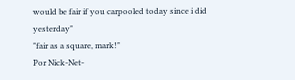would be fair if you carpooled today since i did yesterday"
"fair as a square, mark!"
Por Nick-Net-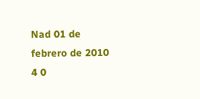Nad 01 de febrero de 2010
4 0